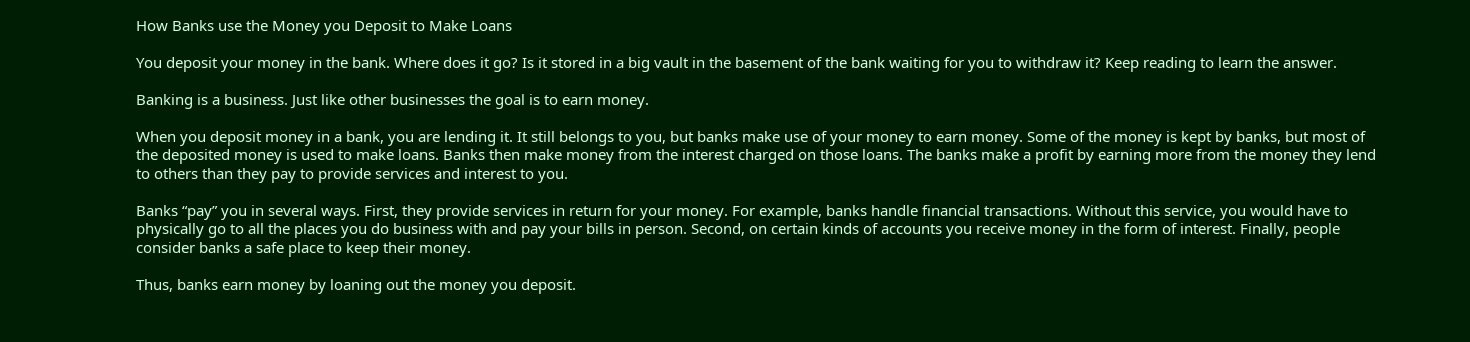How Banks use the Money you Deposit to Make Loans

You deposit your money in the bank. Where does it go? Is it stored in a big vault in the basement of the bank waiting for you to withdraw it? Keep reading to learn the answer.

Banking is a business. Just like other businesses the goal is to earn money.

When you deposit money in a bank, you are lending it. It still belongs to you, but banks make use of your money to earn money. Some of the money is kept by banks, but most of the deposited money is used to make loans. Banks then make money from the interest charged on those loans. The banks make a profit by earning more from the money they lend to others than they pay to provide services and interest to you.

Banks “pay” you in several ways. First, they provide services in return for your money. For example, banks handle financial transactions. Without this service, you would have to physically go to all the places you do business with and pay your bills in person. Second, on certain kinds of accounts you receive money in the form of interest. Finally, people consider banks a safe place to keep their money.

Thus, banks earn money by loaning out the money you deposit.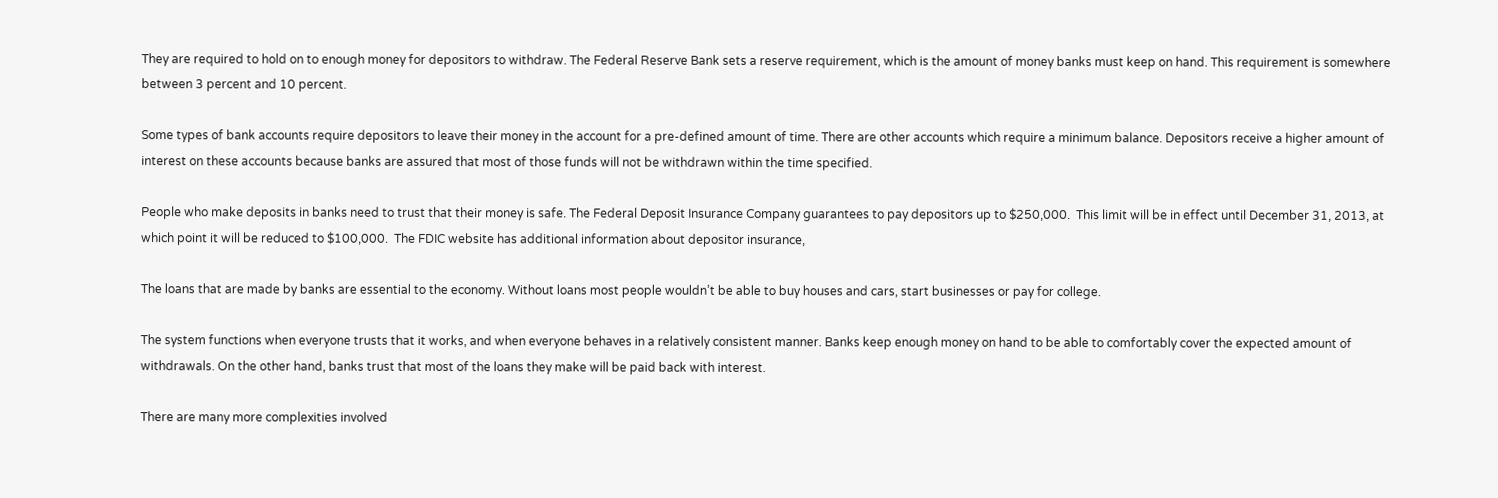They are required to hold on to enough money for depositors to withdraw. The Federal Reserve Bank sets a reserve requirement, which is the amount of money banks must keep on hand. This requirement is somewhere between 3 percent and 10 percent.

Some types of bank accounts require depositors to leave their money in the account for a pre-defined amount of time. There are other accounts which require a minimum balance. Depositors receive a higher amount of interest on these accounts because banks are assured that most of those funds will not be withdrawn within the time specified.

People who make deposits in banks need to trust that their money is safe. The Federal Deposit Insurance Company guarantees to pay depositors up to $250,000.  This limit will be in effect until December 31, 2013, at which point it will be reduced to $100,000.  The FDIC website has additional information about depositor insurance,

The loans that are made by banks are essential to the economy. Without loans most people wouldn’t be able to buy houses and cars, start businesses or pay for college.

The system functions when everyone trusts that it works, and when everyone behaves in a relatively consistent manner. Banks keep enough money on hand to be able to comfortably cover the expected amount of withdrawals. On the other hand, banks trust that most of the loans they make will be paid back with interest.

There are many more complexities involved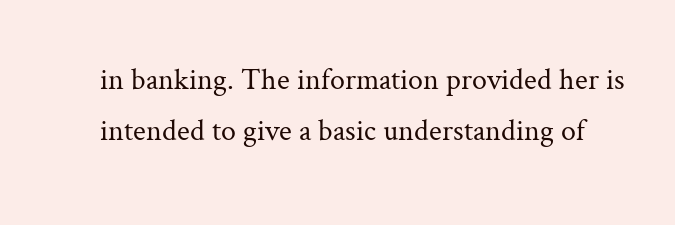in banking. The information provided her is intended to give a basic understanding of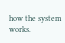how the system works.